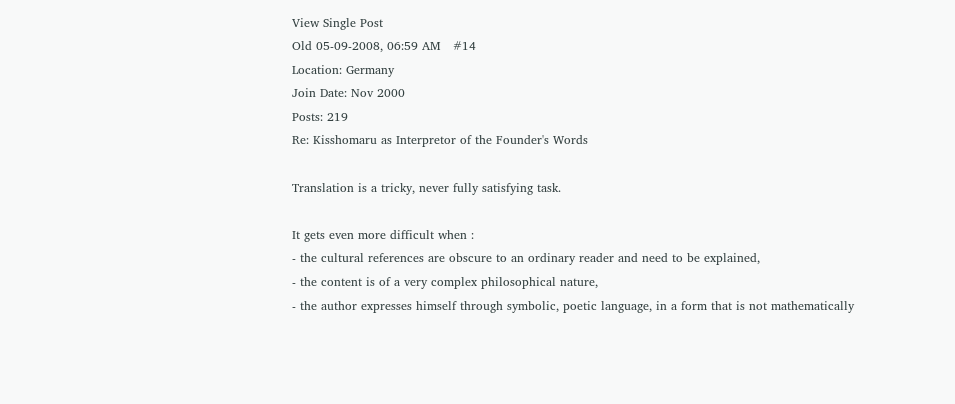View Single Post
Old 05-09-2008, 06:59 AM   #14
Location: Germany
Join Date: Nov 2000
Posts: 219
Re: Kisshomaru as Interpretor of the Founder's Words

Translation is a tricky, never fully satisfying task.

It gets even more difficult when :
- the cultural references are obscure to an ordinary reader and need to be explained,
- the content is of a very complex philosophical nature,
- the author expresses himself through symbolic, poetic language, in a form that is not mathematically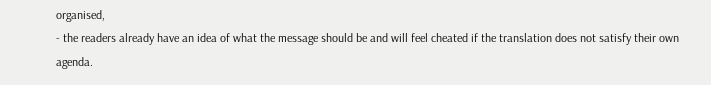organised,
- the readers already have an idea of what the message should be and will feel cheated if the translation does not satisfy their own agenda.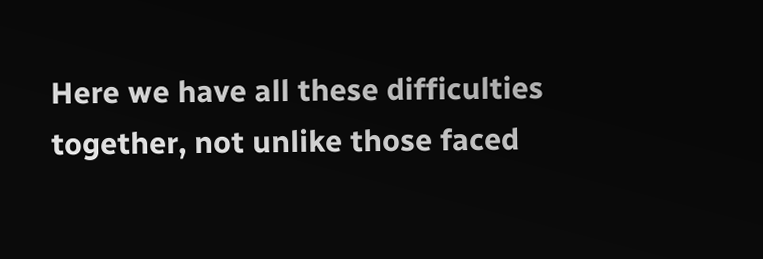Here we have all these difficulties together, not unlike those faced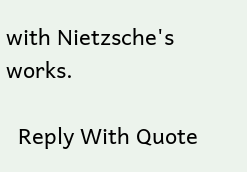with Nietzsche's works.

  Reply With Quote